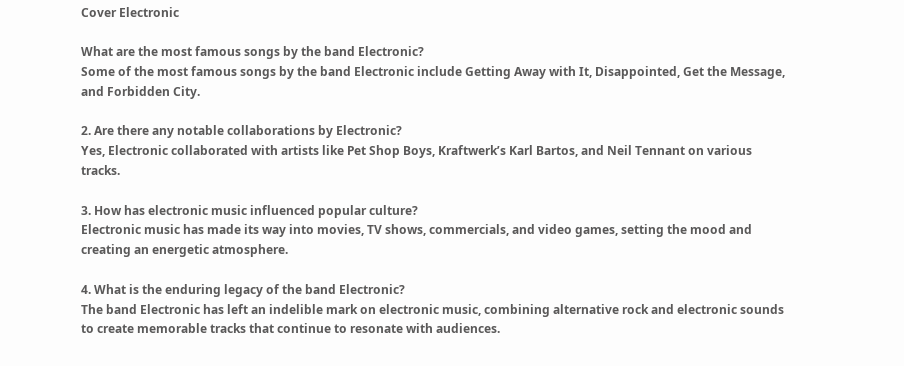Cover Electronic

What are the most famous songs by the band Electronic?
Some of the most famous songs by the band Electronic include Getting Away with It, Disappointed, Get the Message, and Forbidden City.

2. Are there any notable collaborations by Electronic?
Yes, Electronic collaborated with artists like Pet Shop Boys, Kraftwerk’s Karl Bartos, and Neil Tennant on various tracks.

3. How has electronic music influenced popular culture?
Electronic music has made its way into movies, TV shows, commercials, and video games, setting the mood and creating an energetic atmosphere.

4. What is the enduring legacy of the band Electronic?
The band Electronic has left an indelible mark on electronic music, combining alternative rock and electronic sounds to create memorable tracks that continue to resonate with audiences.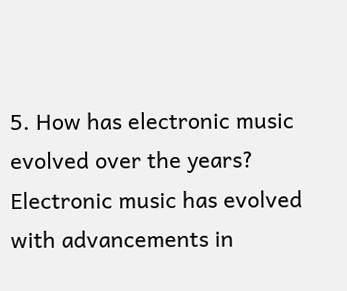5. How has electronic music evolved over the years?
Electronic music has evolved with advancements in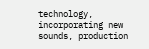technology, incorporating new sounds, production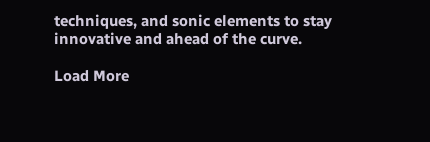techniques, and sonic elements to stay innovative and ahead of the curve.

Load More